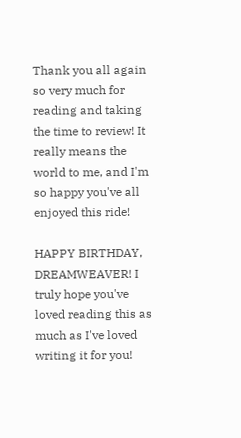Thank you all again so very much for reading and taking the time to review! It really means the world to me, and I'm so happy you've all enjoyed this ride!

HAPPY BIRTHDAY, DREAMWEAVER! I truly hope you've loved reading this as much as I've loved writing it for you!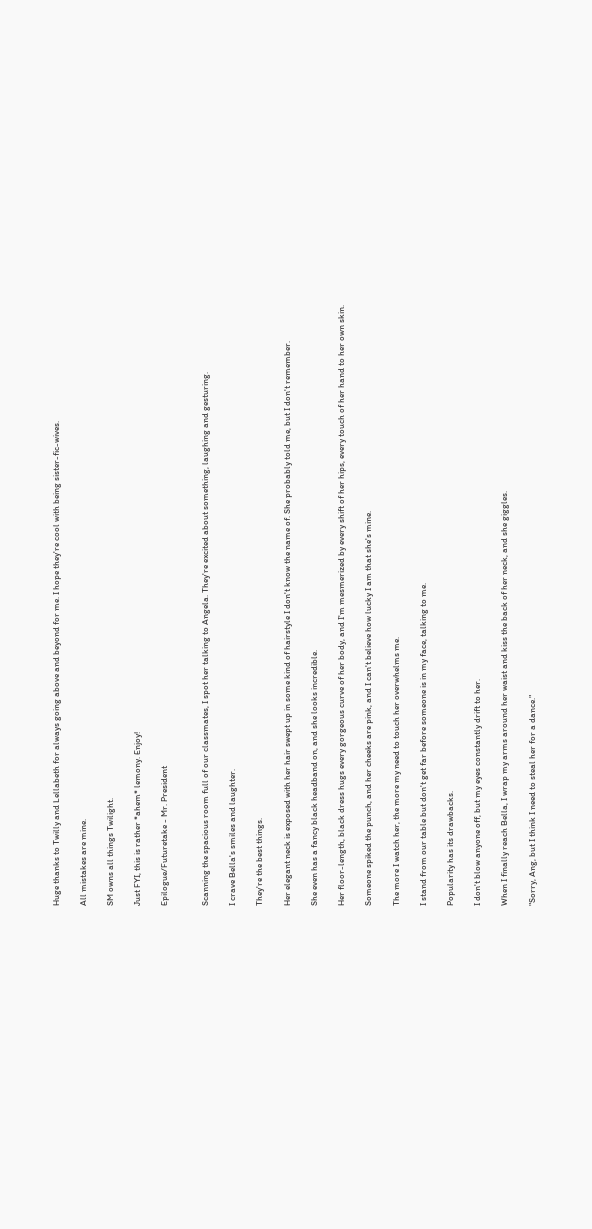Huge thanks to Twilly and Lellabeth for always going above and beyond for me. I hope they're cool with being sister-fic-wives.

All mistakes are mine.

SM owns all things Twilight.

Just FYI, this is rather *ahem* lemony. Enjoy!

Epilogue/Futuretake - Mr. President


Scanning the spacious room full of our classmates, I spot her talking to Angela. They're excited about something, laughing and gesturing.

I crave Bella's smiles and laughter.

They're the best things.

Her elegant neck is exposed with her hair swept up in some kind of hairstyle I don't know the name of. She probably told me, but I don't remember.

She even has a fancy black headband on, and she looks incredible.

Her floor-length, black dress hugs every gorgeous curve of her body, and I'm mesmerized by every shift of her hips, every touch of her hand to her own skin.

Someone spiked the punch, and her cheeks are pink, and I can't believe how lucky I am that she's mine.

The more I watch her, the more my need to touch her overwhelms me.

I stand from our table but don't get far before someone is in my face, talking to me.

Popularity has its drawbacks.

I don't blow anyone off, but my eyes constantly drift to her.

When I finally reach Bella, I wrap my arms around her waist and kiss the back of her neck, and she giggles.

"Sorry, Ang, but I think I need to steal her for a dance."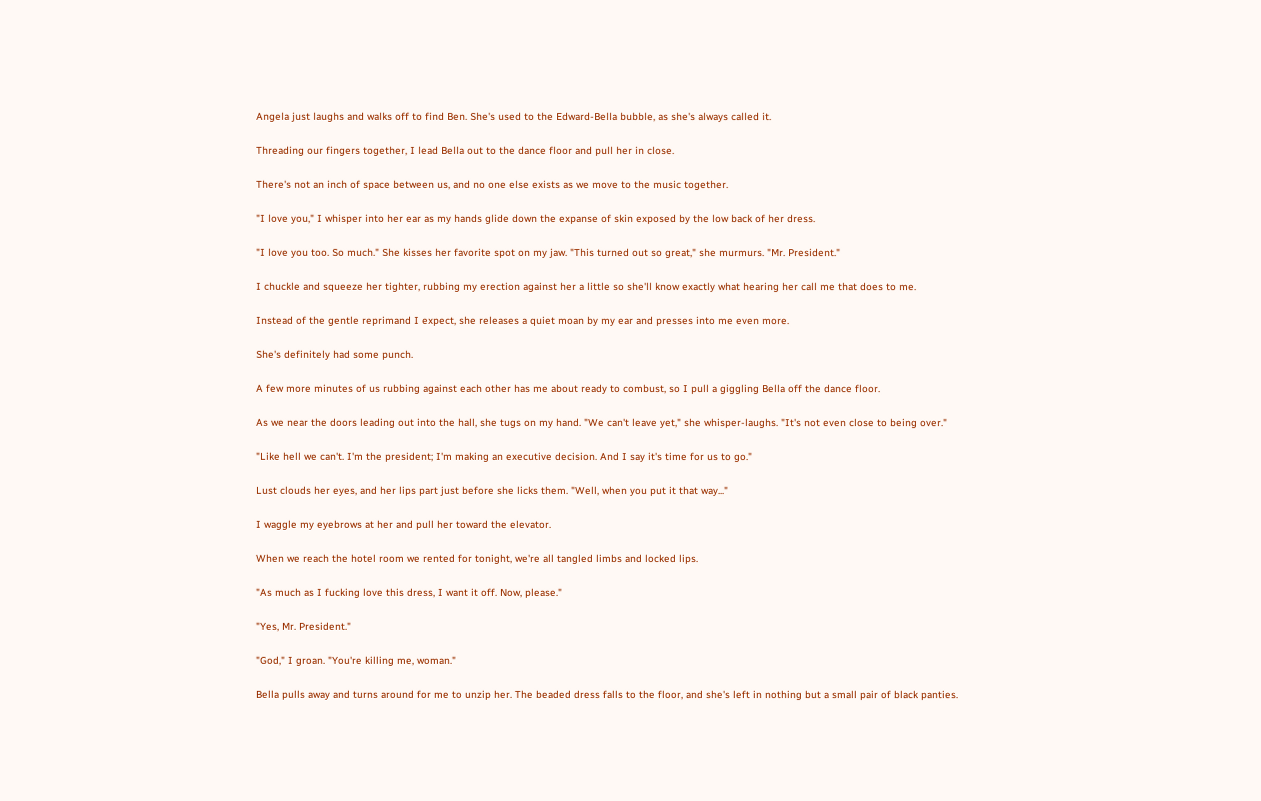Angela just laughs and walks off to find Ben. She's used to the Edward-Bella bubble, as she's always called it.

Threading our fingers together, I lead Bella out to the dance floor and pull her in close.

There's not an inch of space between us, and no one else exists as we move to the music together.

"I love you," I whisper into her ear as my hands glide down the expanse of skin exposed by the low back of her dress.

"I love you too. So much." She kisses her favorite spot on my jaw. "This turned out so great," she murmurs. "Mr. President."

I chuckle and squeeze her tighter, rubbing my erection against her a little so she'll know exactly what hearing her call me that does to me.

Instead of the gentle reprimand I expect, she releases a quiet moan by my ear and presses into me even more.

She's definitely had some punch.

A few more minutes of us rubbing against each other has me about ready to combust, so I pull a giggling Bella off the dance floor.

As we near the doors leading out into the hall, she tugs on my hand. "We can't leave yet," she whisper-laughs. "It's not even close to being over."

"Like hell we can't. I'm the president; I'm making an executive decision. And I say it's time for us to go."

Lust clouds her eyes, and her lips part just before she licks them. "Well, when you put it that way..."

I waggle my eyebrows at her and pull her toward the elevator.

When we reach the hotel room we rented for tonight, we're all tangled limbs and locked lips.

"As much as I fucking love this dress, I want it off. Now, please."

"Yes, Mr. President."

"God," I groan. "You're killing me, woman."

Bella pulls away and turns around for me to unzip her. The beaded dress falls to the floor, and she's left in nothing but a small pair of black panties.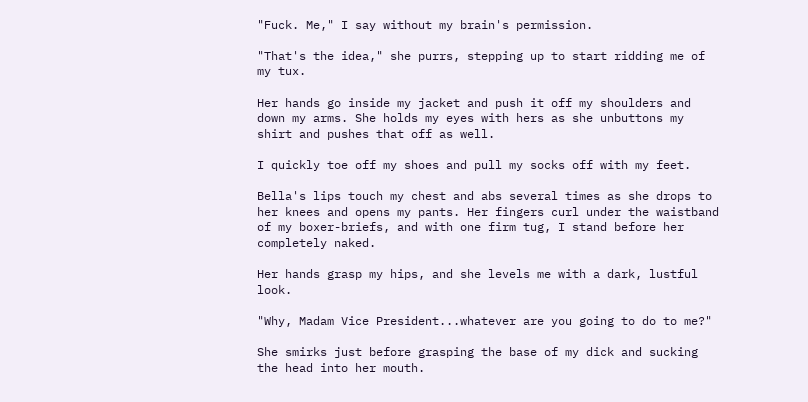"Fuck. Me," I say without my brain's permission.

"That's the idea," she purrs, stepping up to start ridding me of my tux.

Her hands go inside my jacket and push it off my shoulders and down my arms. She holds my eyes with hers as she unbuttons my shirt and pushes that off as well.

I quickly toe off my shoes and pull my socks off with my feet.

Bella's lips touch my chest and abs several times as she drops to her knees and opens my pants. Her fingers curl under the waistband of my boxer-briefs, and with one firm tug, I stand before her completely naked.

Her hands grasp my hips, and she levels me with a dark, lustful look.

"Why, Madam Vice President...whatever are you going to do to me?"

She smirks just before grasping the base of my dick and sucking the head into her mouth.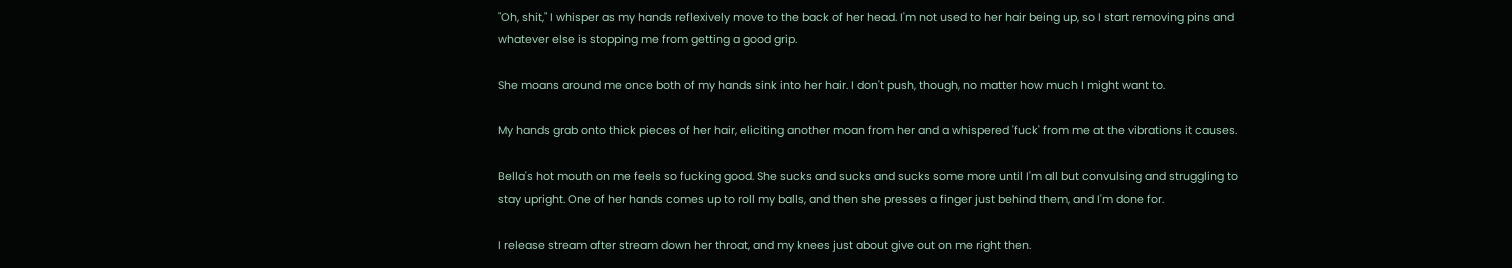"Oh, shit," I whisper as my hands reflexively move to the back of her head. I'm not used to her hair being up, so I start removing pins and whatever else is stopping me from getting a good grip.

She moans around me once both of my hands sink into her hair. I don't push, though, no matter how much I might want to.

My hands grab onto thick pieces of her hair, eliciting another moan from her and a whispered 'fuck' from me at the vibrations it causes.

Bella's hot mouth on me feels so fucking good. She sucks and sucks and sucks some more until I'm all but convulsing and struggling to stay upright. One of her hands comes up to roll my balls, and then she presses a finger just behind them, and I'm done for.

I release stream after stream down her throat, and my knees just about give out on me right then.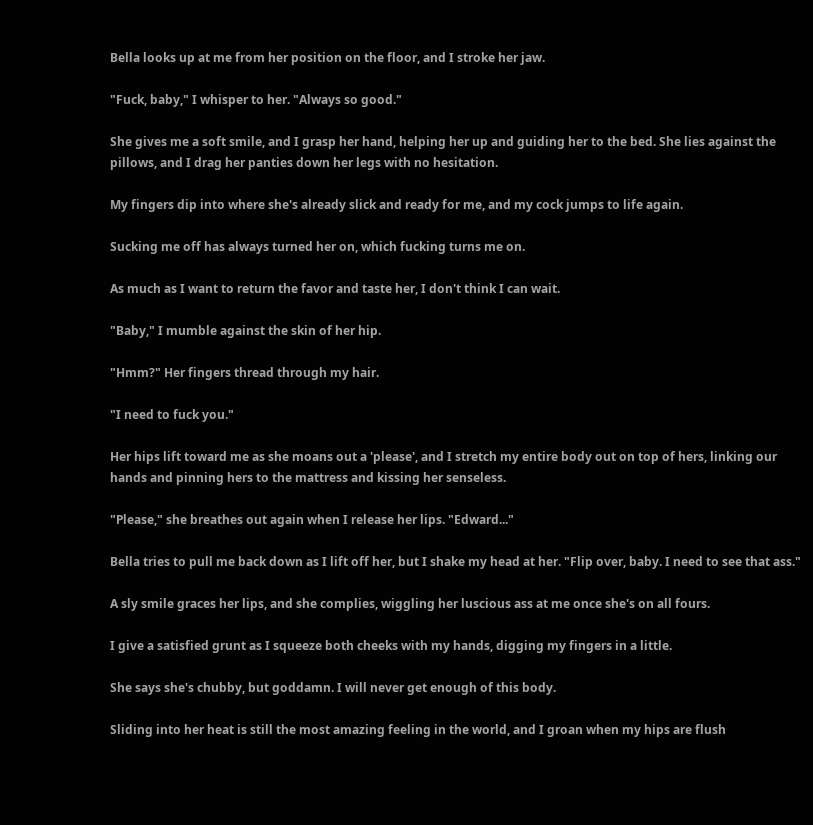Bella looks up at me from her position on the floor, and I stroke her jaw.

"Fuck, baby," I whisper to her. "Always so good."

She gives me a soft smile, and I grasp her hand, helping her up and guiding her to the bed. She lies against the pillows, and I drag her panties down her legs with no hesitation.

My fingers dip into where she's already slick and ready for me, and my cock jumps to life again.

Sucking me off has always turned her on, which fucking turns me on.

As much as I want to return the favor and taste her, I don't think I can wait.

"Baby," I mumble against the skin of her hip.

"Hmm?" Her fingers thread through my hair.

"I need to fuck you."

Her hips lift toward me as she moans out a 'please', and I stretch my entire body out on top of hers, linking our hands and pinning hers to the mattress and kissing her senseless.

"Please," she breathes out again when I release her lips. "Edward..."

Bella tries to pull me back down as I lift off her, but I shake my head at her. "Flip over, baby. I need to see that ass."

A sly smile graces her lips, and she complies, wiggling her luscious ass at me once she's on all fours.

I give a satisfied grunt as I squeeze both cheeks with my hands, digging my fingers in a little.

She says she's chubby, but goddamn. I will never get enough of this body.

Sliding into her heat is still the most amazing feeling in the world, and I groan when my hips are flush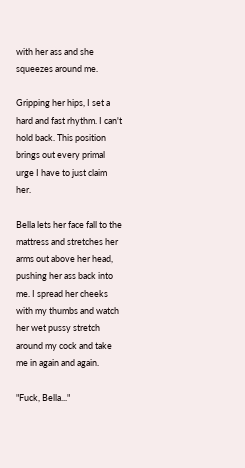with her ass and she squeezes around me.

Gripping her hips, I set a hard and fast rhythm. I can't hold back. This position brings out every primal urge I have to just claim her.

Bella lets her face fall to the mattress and stretches her arms out above her head, pushing her ass back into me. I spread her cheeks with my thumbs and watch her wet pussy stretch around my cock and take me in again and again.

"Fuck, Bella..."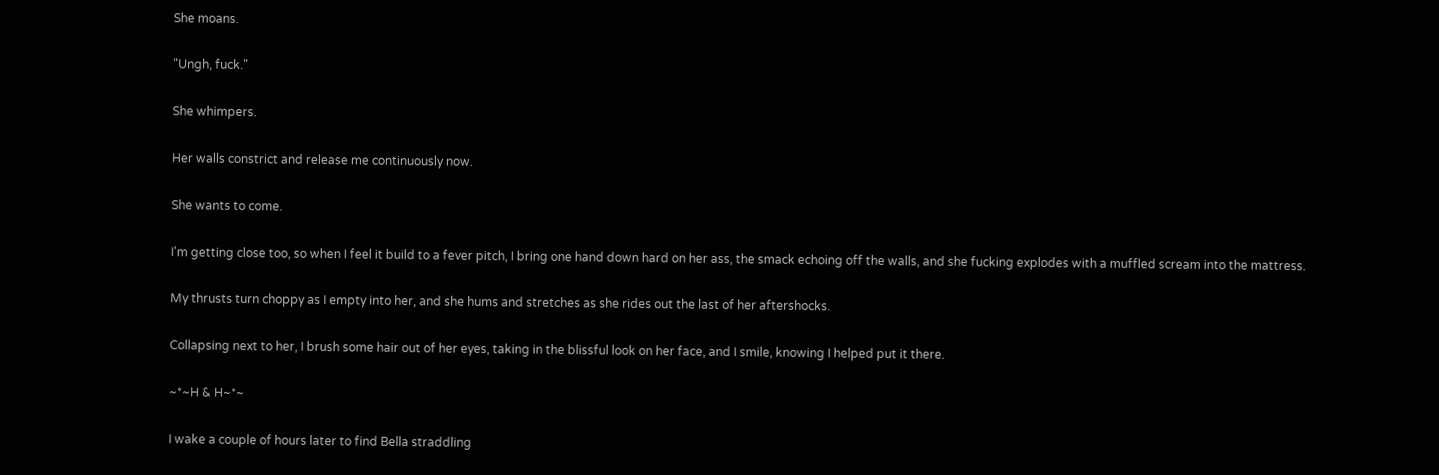She moans.

"Ungh, fuck."

She whimpers.

Her walls constrict and release me continuously now.

She wants to come.

I'm getting close too, so when I feel it build to a fever pitch, I bring one hand down hard on her ass, the smack echoing off the walls, and she fucking explodes with a muffled scream into the mattress.

My thrusts turn choppy as I empty into her, and she hums and stretches as she rides out the last of her aftershocks.

Collapsing next to her, I brush some hair out of her eyes, taking in the blissful look on her face, and I smile, knowing I helped put it there.

~*~H & H~*~

I wake a couple of hours later to find Bella straddling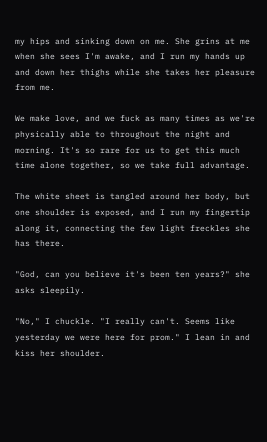my hips and sinking down on me. She grins at me when she sees I'm awake, and I run my hands up and down her thighs while she takes her pleasure from me.

We make love, and we fuck as many times as we're physically able to throughout the night and morning. It's so rare for us to get this much time alone together, so we take full advantage.

The white sheet is tangled around her body, but one shoulder is exposed, and I run my fingertip along it, connecting the few light freckles she has there.

"God, can you believe it's been ten years?" she asks sleepily.

"No," I chuckle. "I really can't. Seems like yesterday we were here for prom." I lean in and kiss her shoulder.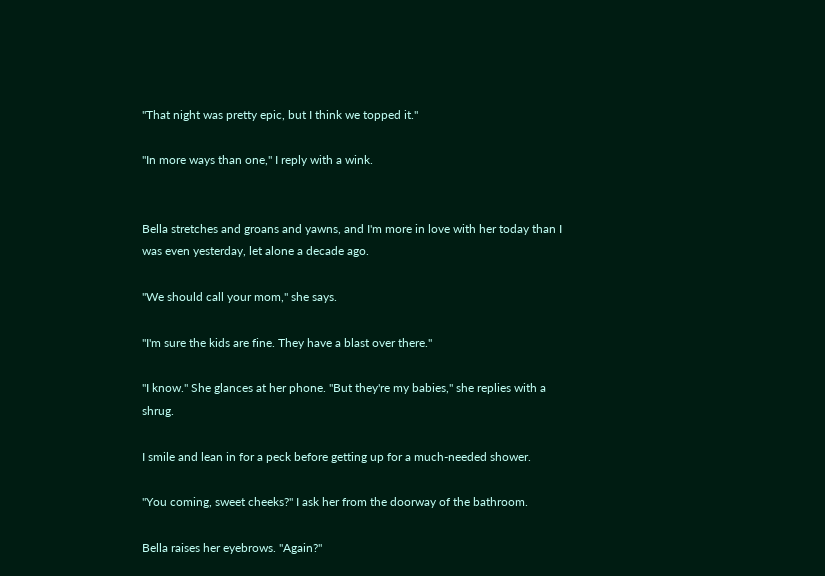"That night was pretty epic, but I think we topped it."

"In more ways than one," I reply with a wink.


Bella stretches and groans and yawns, and I'm more in love with her today than I was even yesterday, let alone a decade ago.

"We should call your mom," she says.

"I'm sure the kids are fine. They have a blast over there."

"I know." She glances at her phone. "But they're my babies," she replies with a shrug.

I smile and lean in for a peck before getting up for a much-needed shower.

"You coming, sweet cheeks?" I ask her from the doorway of the bathroom.

Bella raises her eyebrows. "Again?"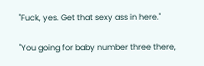"Fuck, yes. Get that sexy ass in here."

"You going for baby number three there,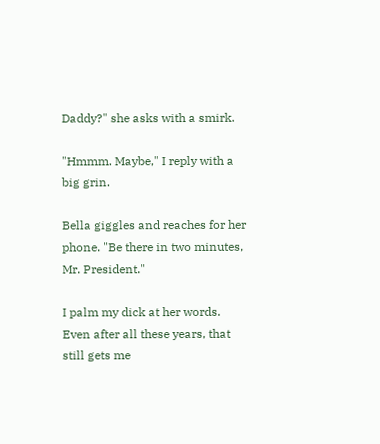Daddy?" she asks with a smirk.

"Hmmm. Maybe," I reply with a big grin.

Bella giggles and reaches for her phone. "Be there in two minutes, Mr. President."

I palm my dick at her words. Even after all these years, that still gets me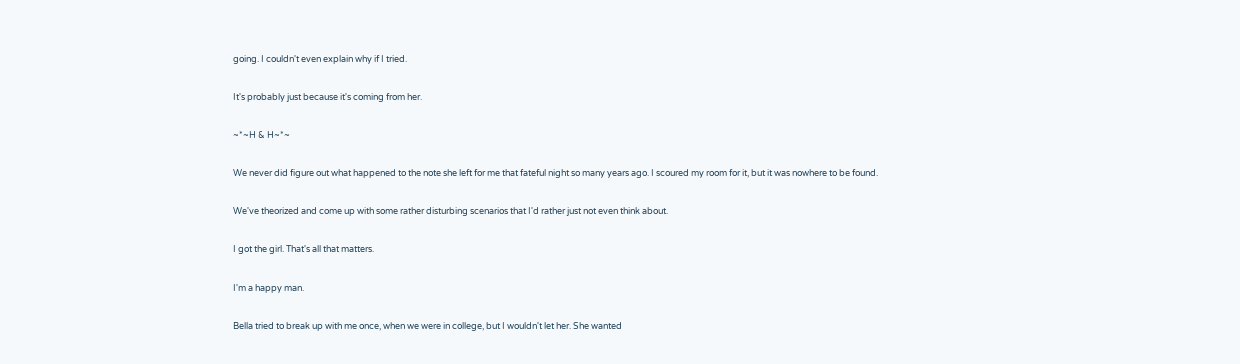going. I couldn't even explain why if I tried.

It's probably just because it's coming from her.

~*~H & H~*~

We never did figure out what happened to the note she left for me that fateful night so many years ago. I scoured my room for it, but it was nowhere to be found.

We've theorized and come up with some rather disturbing scenarios that I'd rather just not even think about.

I got the girl. That's all that matters.

I'm a happy man.

Bella tried to break up with me once, when we were in college, but I wouldn't let her. She wanted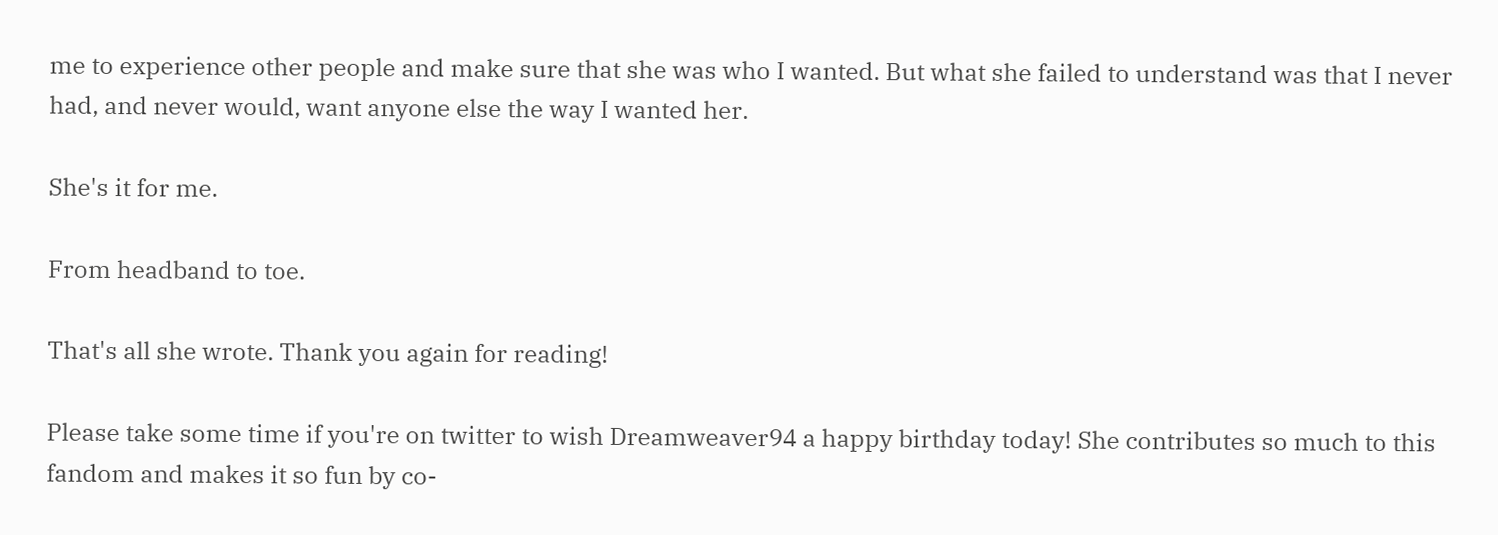me to experience other people and make sure that she was who I wanted. But what she failed to understand was that I never had, and never would, want anyone else the way I wanted her.

She's it for me.

From headband to toe.

That's all she wrote. Thank you again for reading!

Please take some time if you're on twitter to wish Dreamweaver94 a happy birthday today! She contributes so much to this fandom and makes it so fun by co-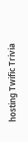hosting Twific Trivia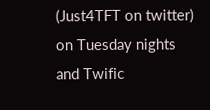(Just4TFT on twitter) on Tuesday nights and Twific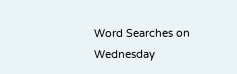Word Searches on Wednesday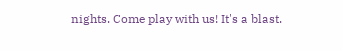nights. Come play with us! It's a blast.